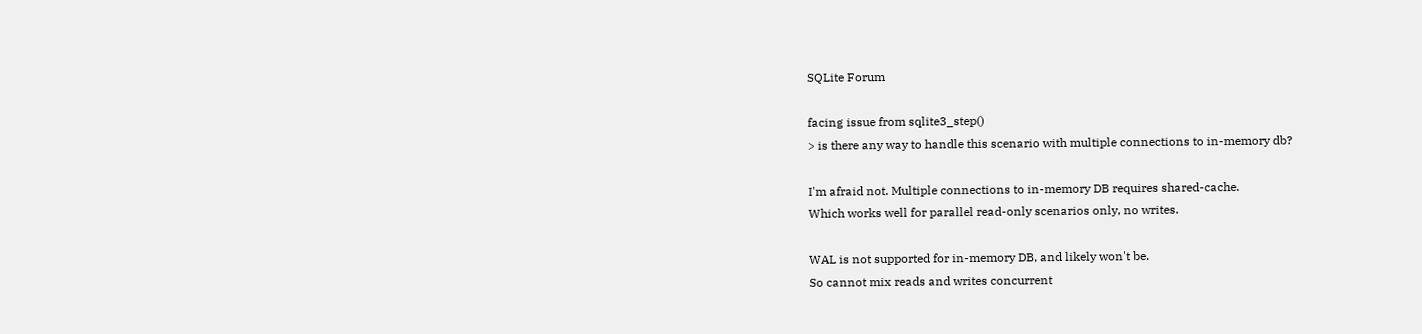SQLite Forum

facing issue from sqlite3_step()
> is there any way to handle this scenario with multiple connections to in-memory db?

I'm afraid not. Multiple connections to in-memory DB requires shared-cache.
Which works well for parallel read-only scenarios only, no writes.

WAL is not supported for in-memory DB, and likely won't be.
So cannot mix reads and writes concurrent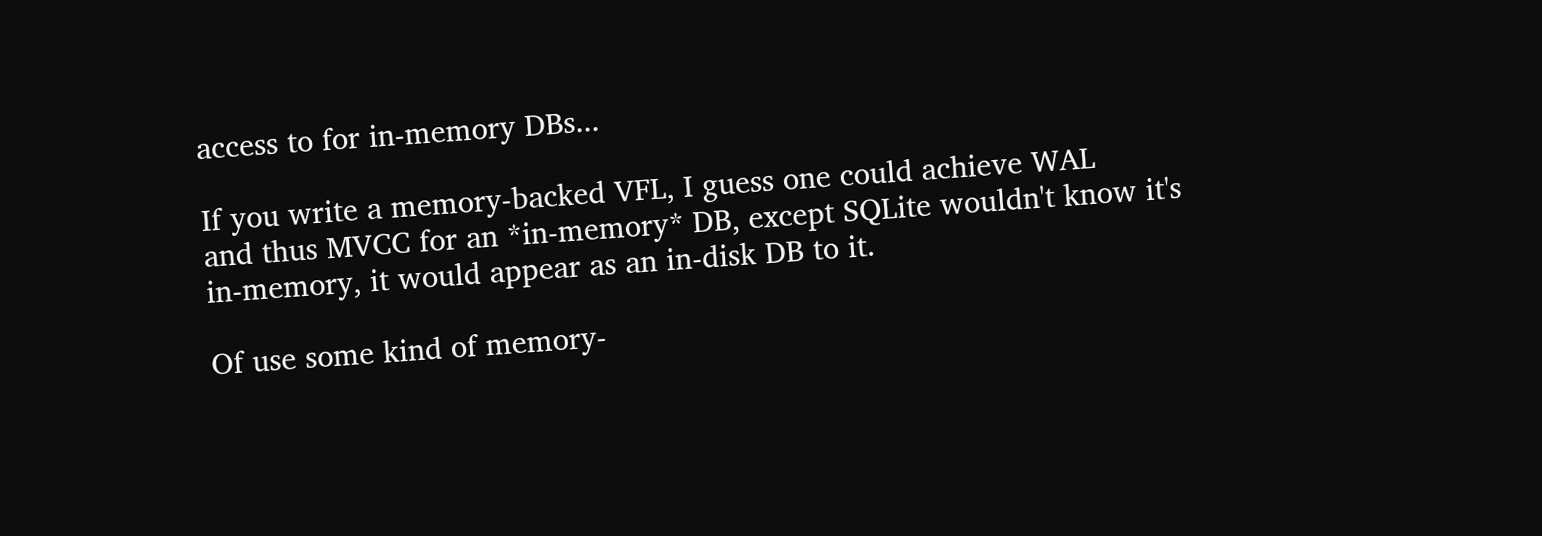access to for in-memory DBs...

If you write a memory-backed VFL, I guess one could achieve WAL
and thus MVCC for an *in-memory* DB, except SQLite wouldn't know it's
in-memory, it would appear as an in-disk DB to it.

Of use some kind of memory-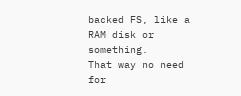backed FS, like a RAM disk or something.
That way no need for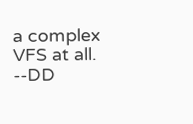a complex VFS at all. --DD